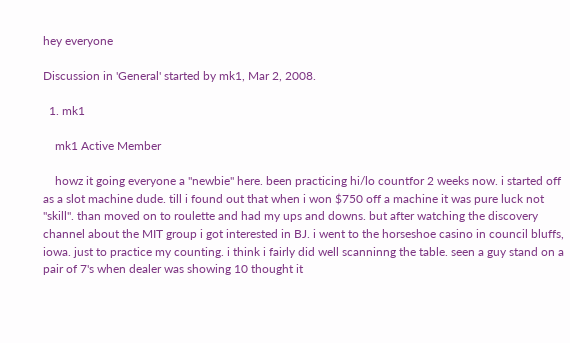hey everyone

Discussion in 'General' started by mk1, Mar 2, 2008.

  1. mk1

    mk1 Active Member

    howz it going everyone a "newbie" here. been practicing hi/lo countfor 2 weeks now. i started off as a slot machine dude. till i found out that when i won $750 off a machine it was pure luck not "skill". than moved on to roulette and had my ups and downs. but after watching the discovery channel about the MIT group i got interested in BJ. i went to the horseshoe casino in council bluffs, iowa. just to practice my counting. i think i fairly did well scanninng the table. seen a guy stand on a pair of 7's when dealer was showing 10 thought it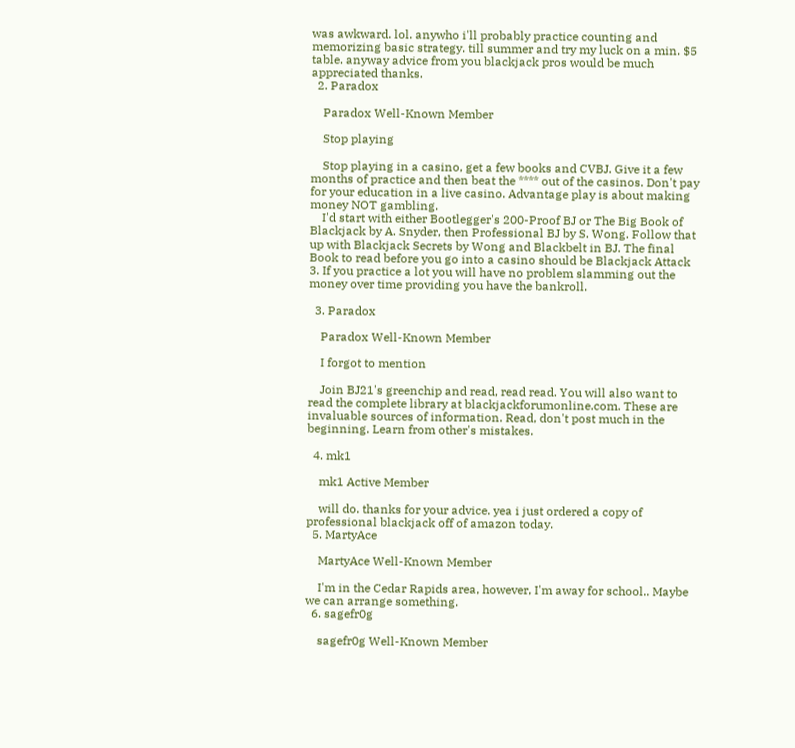was awkward. lol. anywho i'll probably practice counting and memorizing basic strategy. till summer and try my luck on a min. $5 table. anyway advice from you blackjack pros would be much appreciated thanks.
  2. Paradox

    Paradox Well-Known Member

    Stop playing

    Stop playing in a casino, get a few books and CVBJ. Give it a few months of practice and then beat the **** out of the casinos. Don't pay for your education in a live casino. Advantage play is about making money NOT gambling.
    I'd start with either Bootlegger's 200-Proof BJ or The Big Book of Blackjack by A. Snyder, then Professional BJ by S. Wong. Follow that up with Blackjack Secrets by Wong and Blackbelt in BJ. The final Book to read before you go into a casino should be Blackjack Attack 3. If you practice a lot you will have no problem slamming out the money over time providing you have the bankroll.

  3. Paradox

    Paradox Well-Known Member

    I forgot to mention

    Join BJ21's greenchip and read, read read. You will also want to read the complete library at blackjackforumonline.com. These are invaluable sources of information. Read, don't post much in the beginning. Learn from other's mistakes.

  4. mk1

    mk1 Active Member

    will do. thanks for your advice. yea i just ordered a copy of professional blackjack off of amazon today.
  5. MartyAce

    MartyAce Well-Known Member

    I'm in the Cedar Rapids area, however, I'm away for school.. Maybe we can arrange something.
  6. sagefr0g

    sagefr0g Well-Known Member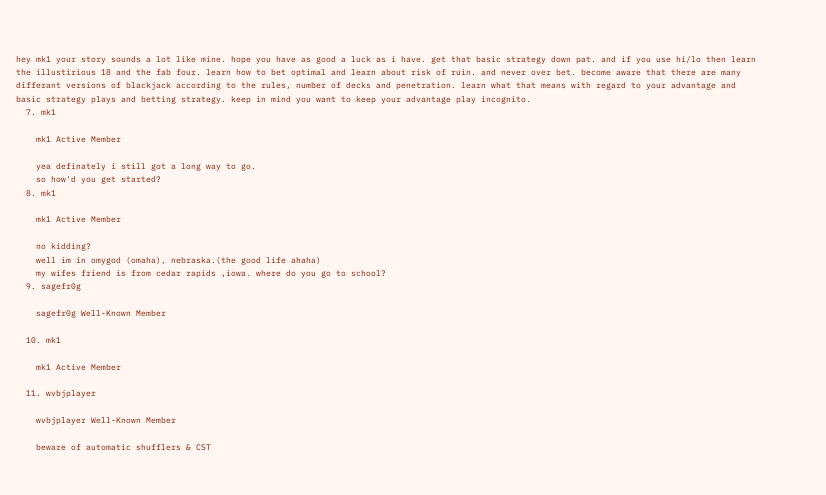hey mk1 your story sounds a lot like mine. hope you have as good a luck as i have. get that basic strategy down pat. and if you use hi/lo then learn the illustirious 18 and the fab four. learn how to bet optimal and learn about risk of ruin. and never over bet. become aware that there are many differant versions of blackjack according to the rules, number of decks and penetration. learn what that means with regard to your advantage and basic strategy plays and betting strategy. keep in mind you want to keep your advantage play incognito.
  7. mk1

    mk1 Active Member

    yea definately i still got a long way to go.
    so how'd you get started?
  8. mk1

    mk1 Active Member

    no kidding?
    well im in omygod (omaha), nebraska.(the good life ahaha)
    my wifes friend is from cedar rapids ,iowa. where do you go to school?
  9. sagefr0g

    sagefr0g Well-Known Member

  10. mk1

    mk1 Active Member

  11. wvbjplayer

    wvbjplayer Well-Known Member

    beware of automatic shufflers & CST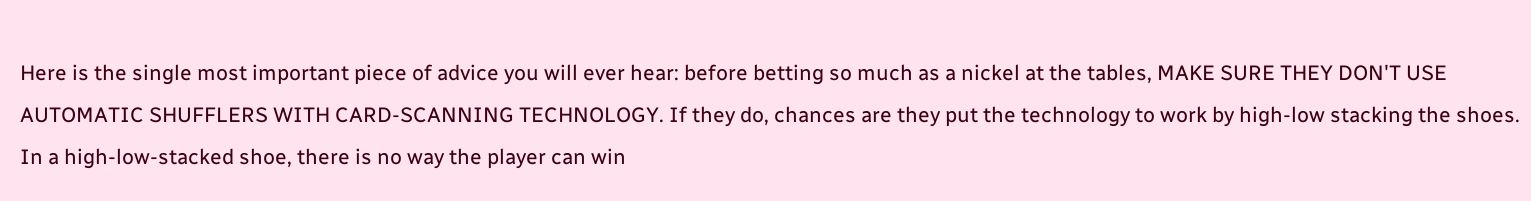Here is the single most important piece of advice you will ever hear: before betting so much as a nickel at the tables, MAKE SURE THEY DON'T USE AUTOMATIC SHUFFLERS WITH CARD-SCANNING TECHNOLOGY. If they do, chances are they put the technology to work by high-low stacking the shoes. In a high-low-stacked shoe, there is no way the player can win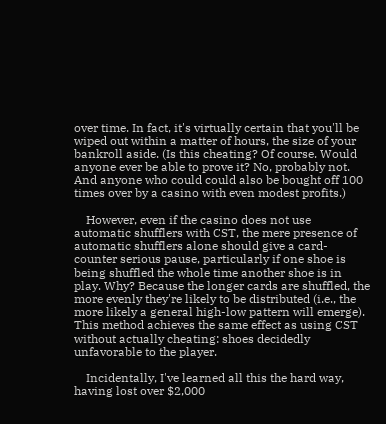over time. In fact, it's virtually certain that you'll be wiped out within a matter of hours, the size of your bankroll aside. (Is this cheating? Of course. Would anyone ever be able to prove it? No, probably not. And anyone who could could also be bought off 100 times over by a casino with even modest profits.)

    However, even if the casino does not use automatic shufflers with CST, the mere presence of automatic shufflers alone should give a card-counter serious pause, particularly if one shoe is being shuffled the whole time another shoe is in play. Why? Because the longer cards are shuffled, the more evenly they're likely to be distributed (i.e., the more likely a general high-low pattern will emerge). This method achieves the same effect as using CST without actually cheating: shoes decidedly unfavorable to the player.

    Incidentally, I've learned all this the hard way, having lost over $2,000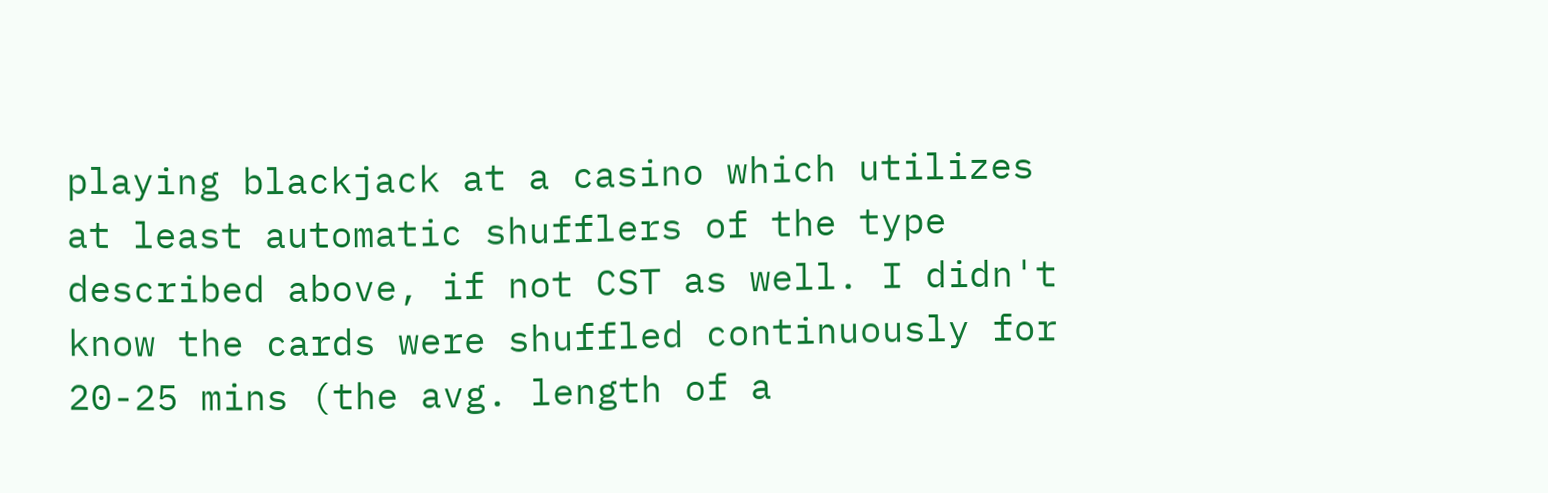playing blackjack at a casino which utilizes at least automatic shufflers of the type described above, if not CST as well. I didn't know the cards were shuffled continuously for 20-25 mins (the avg. length of a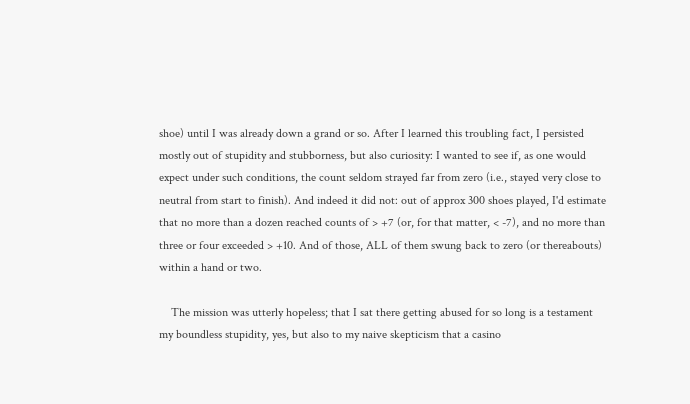shoe) until I was already down a grand or so. After I learned this troubling fact, I persisted mostly out of stupidity and stubborness, but also curiosity: I wanted to see if, as one would expect under such conditions, the count seldom strayed far from zero (i.e., stayed very close to neutral from start to finish). And indeed it did not: out of approx 300 shoes played, I'd estimate that no more than a dozen reached counts of > +7 (or, for that matter, < -7), and no more than three or four exceeded > +10. And of those, ALL of them swung back to zero (or thereabouts) within a hand or two.

    The mission was utterly hopeless; that I sat there getting abused for so long is a testament my boundless stupidity, yes, but also to my naive skepticism that a casino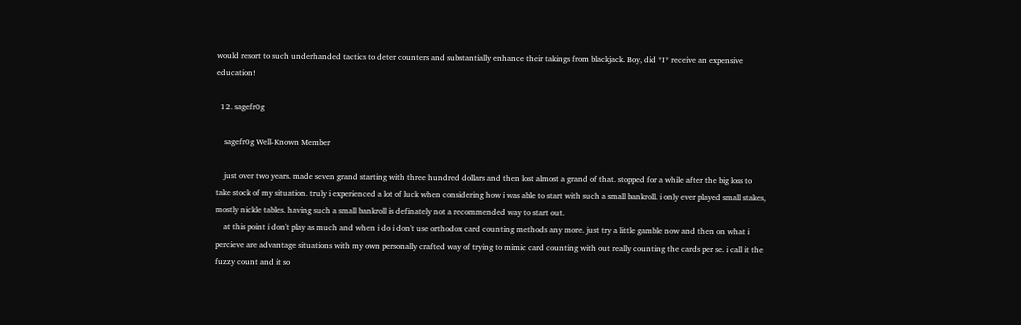would resort to such underhanded tactics to deter counters and substantially enhance their takings from blackjack. Boy, did *I* receive an expensive education!

  12. sagefr0g

    sagefr0g Well-Known Member

    just over two years. made seven grand starting with three hundred dollars and then lost almost a grand of that. stopped for a while after the big loss to take stock of my situation. truly i experienced a lot of luck when considering how i was able to start with such a small bankroll. i only ever played small stakes, mostly nickle tables. having such a small bankroll is definately not a recommended way to start out.
    at this point i don't play as much and when i do i don't use orthodox card counting methods any more. just try a little gamble now and then on what i percieve are advantage situations with my own personally crafted way of trying to mimic card counting with out really counting the cards per se. i call it the fuzzy count and it so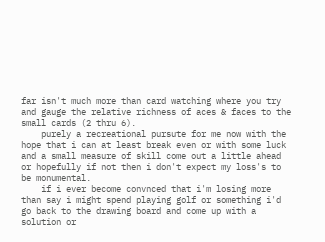far isn't much more than card watching where you try and gauge the relative richness of aces & faces to the small cards (2 thru 6).
    purely a recreational pursute for me now with the hope that i can at least break even or with some luck and a small measure of skill come out a little ahead or hopefully if not then i don't expect my loss's to be monumental.
    if i ever become convnced that i'm losing more than say i might spend playing golf or something i'd go back to the drawing board and come up with a solution or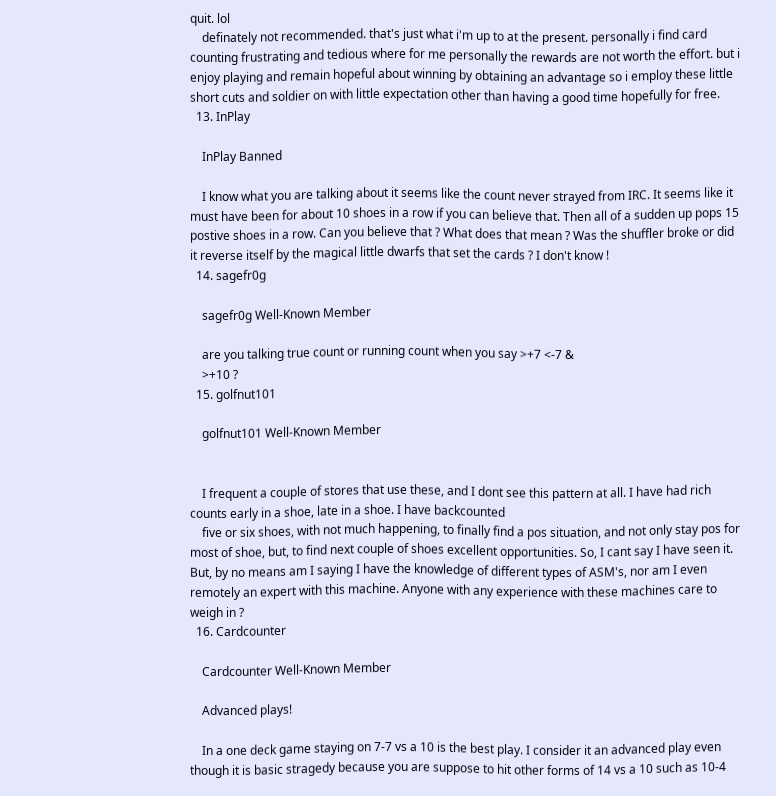quit. lol
    definately not recommended. that's just what i'm up to at the present. personally i find card counting frustrating and tedious where for me personally the rewards are not worth the effort. but i enjoy playing and remain hopeful about winning by obtaining an advantage so i employ these little short cuts and soldier on with little expectation other than having a good time hopefully for free.
  13. InPlay

    InPlay Banned

    I know what you are talking about it seems like the count never strayed from IRC. It seems like it must have been for about 10 shoes in a row if you can believe that. Then all of a sudden up pops 15 postive shoes in a row. Can you believe that ? What does that mean ? Was the shuffler broke or did it reverse itself by the magical little dwarfs that set the cards ? I don't know !
  14. sagefr0g

    sagefr0g Well-Known Member

    are you talking true count or running count when you say >+7 <-7 &
    >+10 ?
  15. golfnut101

    golfnut101 Well-Known Member


    I frequent a couple of stores that use these, and I dont see this pattern at all. I have had rich counts early in a shoe, late in a shoe. I have backcounted
    five or six shoes, with not much happening, to finally find a pos situation, and not only stay pos for most of shoe, but, to find next couple of shoes excellent opportunities. So, I cant say I have seen it. But, by no means am I saying I have the knowledge of different types of ASM's, nor am I even remotely an expert with this machine. Anyone with any experience with these machines care to weigh in ?
  16. Cardcounter

    Cardcounter Well-Known Member

    Advanced plays!

    In a one deck game staying on 7-7 vs a 10 is the best play. I consider it an advanced play even though it is basic stragedy because you are suppose to hit other forms of 14 vs a 10 such as 10-4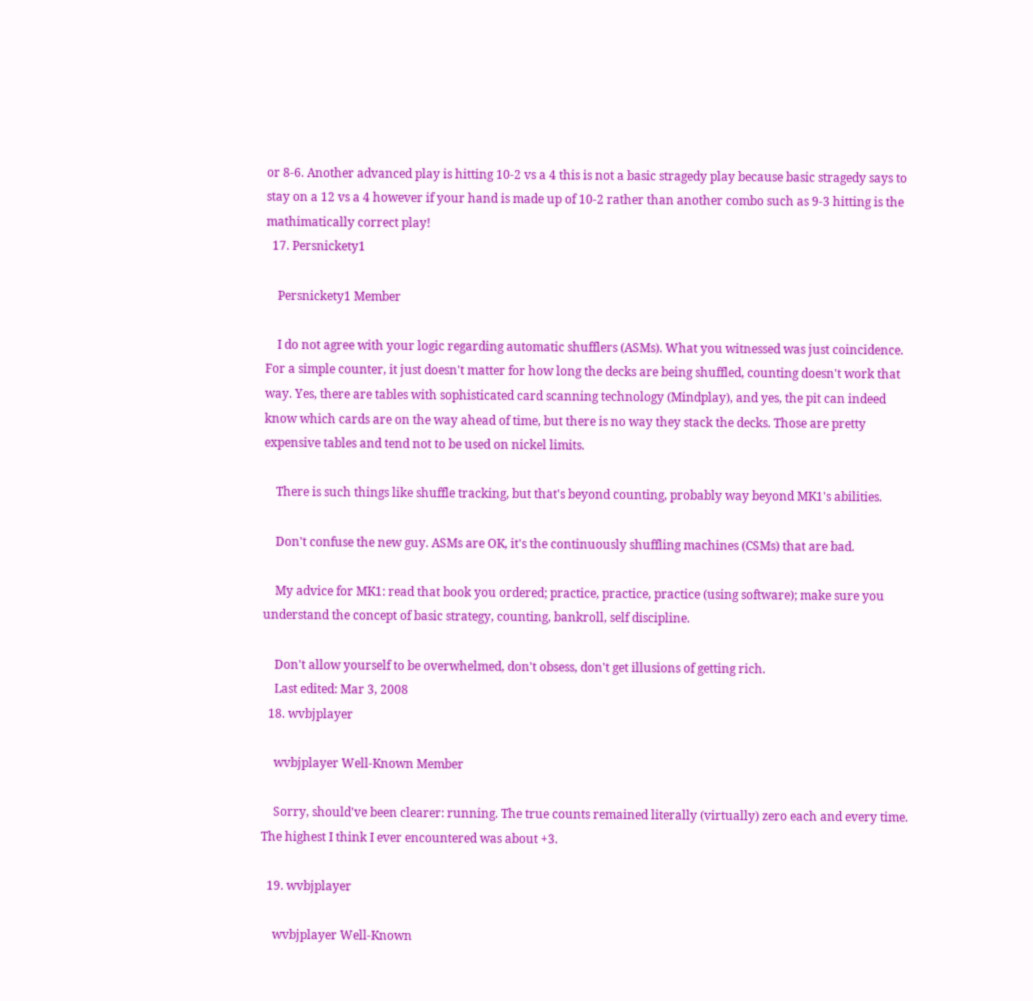or 8-6. Another advanced play is hitting 10-2 vs a 4 this is not a basic stragedy play because basic stragedy says to stay on a 12 vs a 4 however if your hand is made up of 10-2 rather than another combo such as 9-3 hitting is the mathimatically correct play!
  17. Persnickety1

    Persnickety1 Member

    I do not agree with your logic regarding automatic shufflers (ASMs). What you witnessed was just coincidence. For a simple counter, it just doesn't matter for how long the decks are being shuffled, counting doesn't work that way. Yes, there are tables with sophisticated card scanning technology (Mindplay), and yes, the pit can indeed know which cards are on the way ahead of time, but there is no way they stack the decks. Those are pretty expensive tables and tend not to be used on nickel limits.

    There is such things like shuffle tracking, but that's beyond counting, probably way beyond MK1's abilities.

    Don't confuse the new guy. ASMs are OK, it's the continuously shuffling machines (CSMs) that are bad.

    My advice for MK1: read that book you ordered; practice, practice, practice (using software); make sure you understand the concept of basic strategy, counting, bankroll, self discipline.

    Don't allow yourself to be overwhelmed, don't obsess, don't get illusions of getting rich.
    Last edited: Mar 3, 2008
  18. wvbjplayer

    wvbjplayer Well-Known Member

    Sorry, should've been clearer: running. The true counts remained literally (virtually) zero each and every time. The highest I think I ever encountered was about +3.

  19. wvbjplayer

    wvbjplayer Well-Known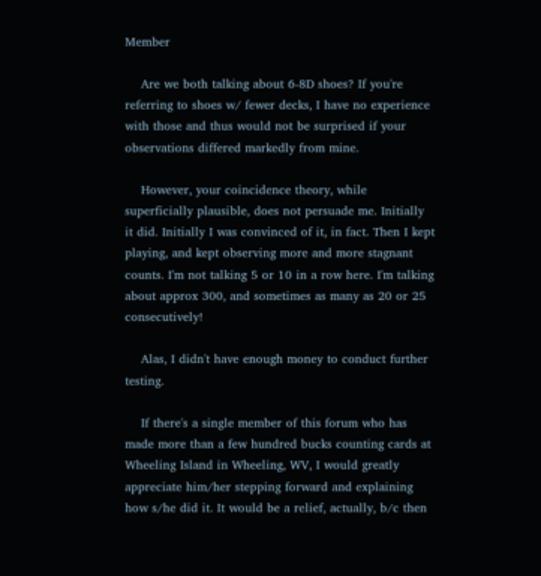Member

    Are we both talking about 6-8D shoes? If you're referring to shoes w/ fewer decks, I have no experience with those and thus would not be surprised if your observations differed markedly from mine.

    However, your coincidence theory, while superficially plausible, does not persuade me. Initially it did. Initially I was convinced of it, in fact. Then I kept playing, and kept observing more and more stagnant counts. I'm not talking 5 or 10 in a row here. I'm talking about approx 300, and sometimes as many as 20 or 25 consecutively!

    Alas, I didn't have enough money to conduct further testing.

    If there's a single member of this forum who has made more than a few hundred bucks counting cards at Wheeling Island in Wheeling, WV, I would greatly appreciate him/her stepping forward and explaining how s/he did it. It would be a relief, actually, b/c then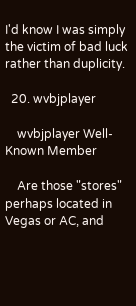I'd know I was simply the victim of bad luck rather than duplicity.

  20. wvbjplayer

    wvbjplayer Well-Known Member

    Are those "stores" perhaps located in Vegas or AC, and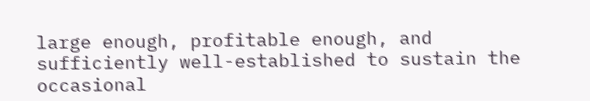large enough, profitable enough, and sufficiently well-established to sustain the occasional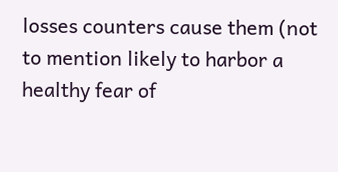losses counters cause them (not to mention likely to harbor a healthy fear of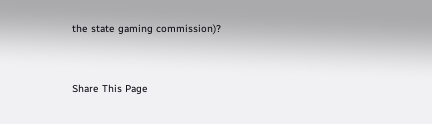the state gaming commission)?


Share This Page